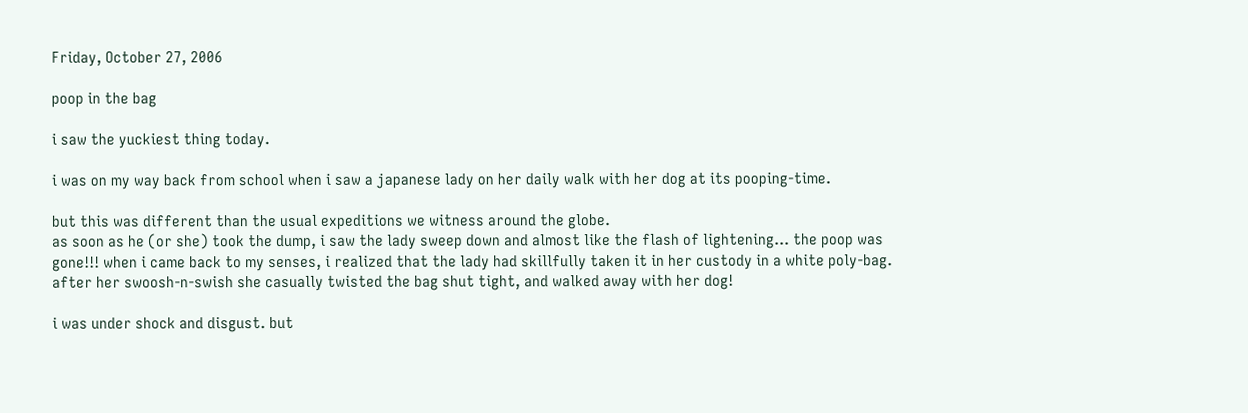Friday, October 27, 2006

poop in the bag

i saw the yuckiest thing today.

i was on my way back from school when i saw a japanese lady on her daily walk with her dog at its pooping-time.

but this was different than the usual expeditions we witness around the globe.
as soon as he (or she) took the dump, i saw the lady sweep down and almost like the flash of lightening... the poop was gone!!! when i came back to my senses, i realized that the lady had skillfully taken it in her custody in a white poly-bag. after her swoosh-n-swish she casually twisted the bag shut tight, and walked away with her dog!

i was under shock and disgust. but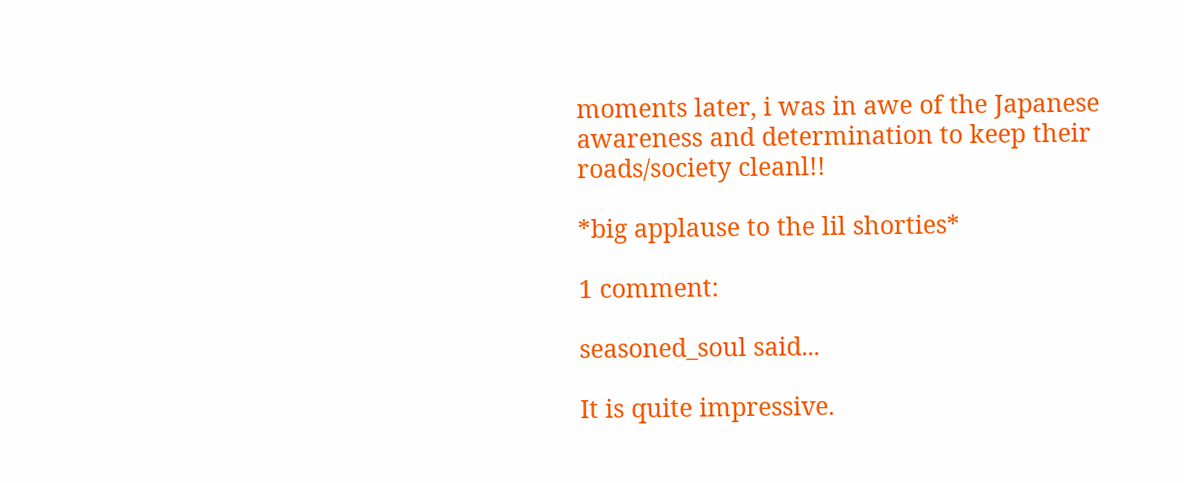moments later, i was in awe of the Japanese awareness and determination to keep their roads/society cleanl!!

*big applause to the lil shorties*

1 comment:

seasoned_soul said...

It is quite impressive.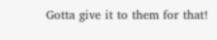Gotta give it to them for that!